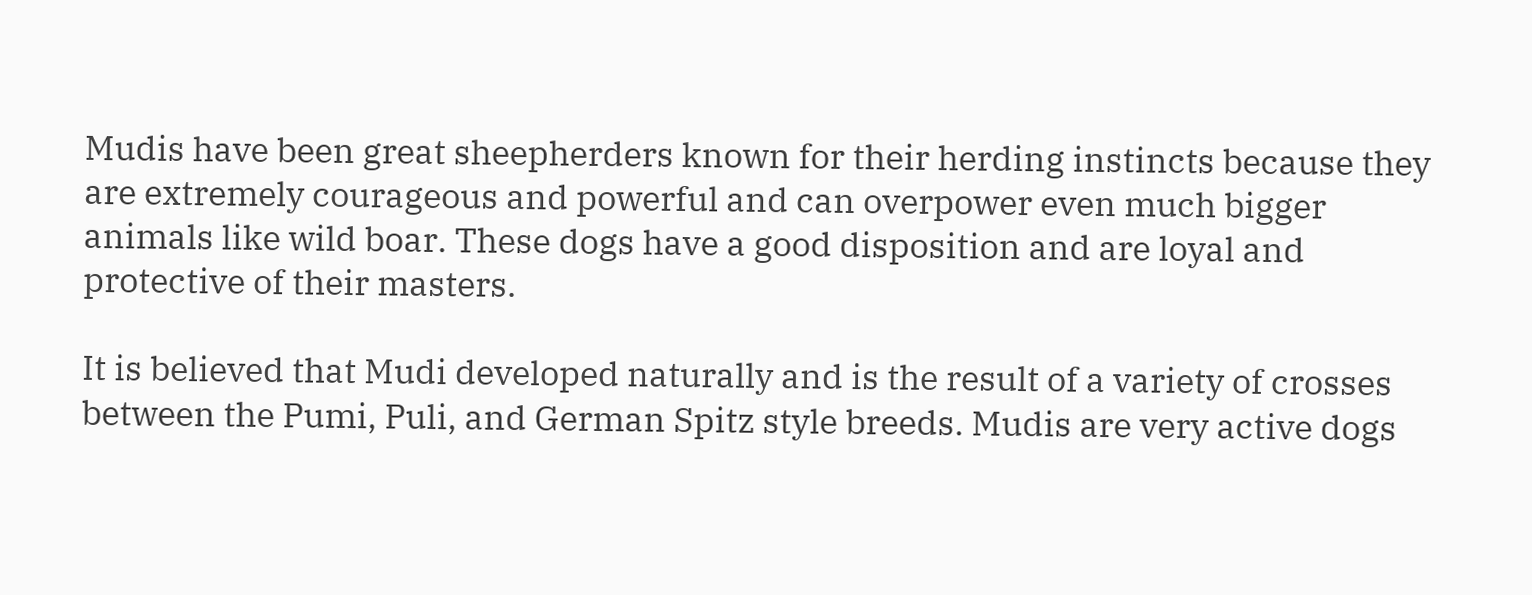Mudis have been great sheepherders known for their herding instincts because they are extremely courageous and powerful and can overpower even much bigger animals like wild boar. These dogs have a good disposition and are loyal and protective of their masters.

It is believed that Mudi developed naturally and is the result of a variety of crosses between the Pumi, Puli, and German Spitz style breeds. Mudis are very active dogs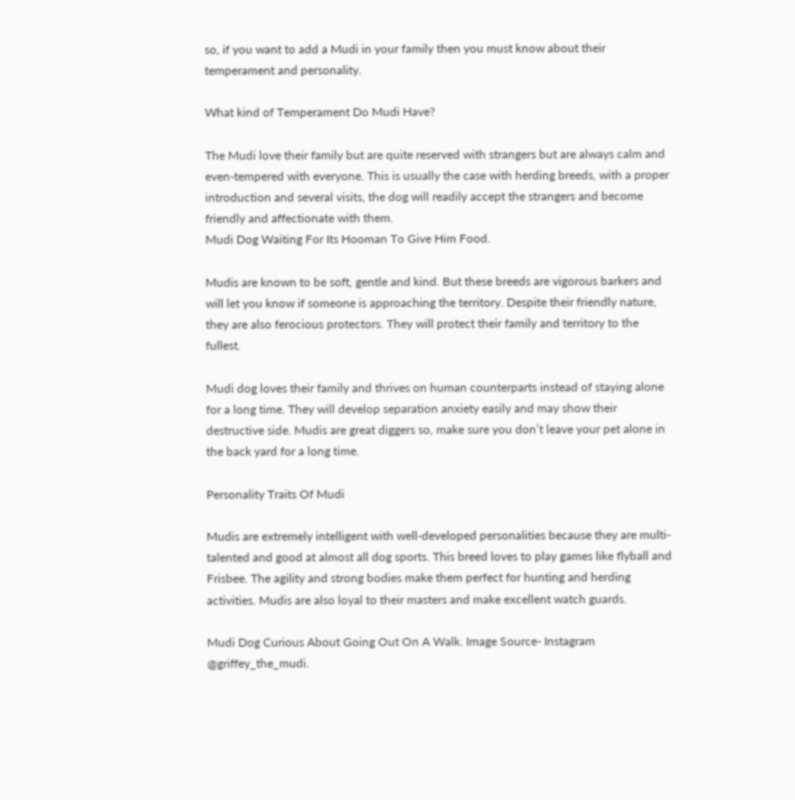so, if you want to add a Mudi in your family then you must know about their temperament and personality.

What kind of Temperament Do Mudi Have?

The Mudi love their family but are quite reserved with strangers but are always calm and even-tempered with everyone. This is usually the case with herding breeds, with a proper introduction and several visits, the dog will readily accept the strangers and become friendly and affectionate with them.
Mudi Dog Waiting For Its Hooman To Give Him Food.

Mudis are known to be soft, gentle and kind. But these breeds are vigorous barkers and will let you know if someone is approaching the territory. Despite their friendly nature, they are also ferocious protectors. They will protect their family and territory to the fullest.

Mudi dog loves their family and thrives on human counterparts instead of staying alone for a long time. They will develop separation anxiety easily and may show their destructive side. Mudis are great diggers so, make sure you don’t leave your pet alone in the back yard for a long time.

Personality Traits Of Mudi

Mudis are extremely intelligent with well-developed personalities because they are multi-talented and good at almost all dog sports. This breed loves to play games like flyball and Frisbee. The agility and strong bodies make them perfect for hunting and herding activities. Mudis are also loyal to their masters and make excellent watch guards.

Mudi Dog Curious About Going Out On A Walk. Image Source- Instagram @griffey_the_mudi.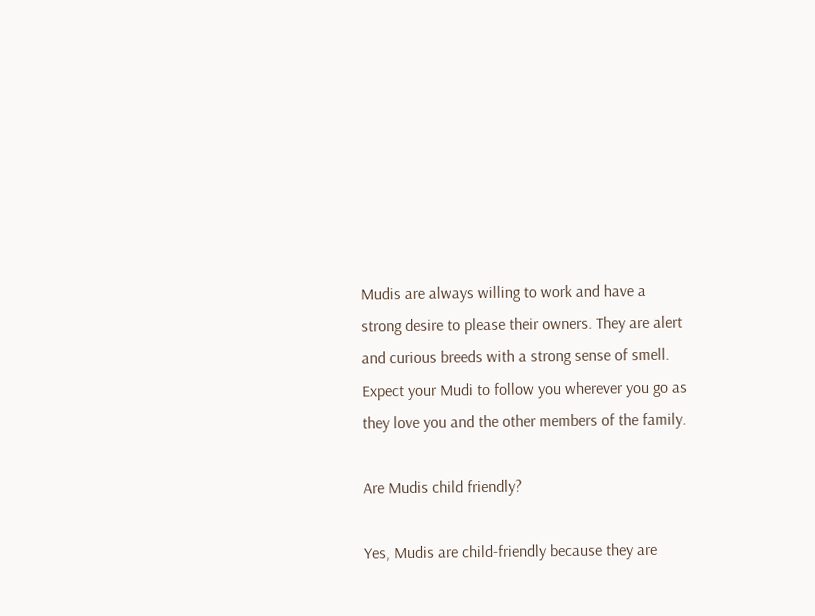Mudis are always willing to work and have a strong desire to please their owners. They are alert and curious breeds with a strong sense of smell. Expect your Mudi to follow you wherever you go as they love you and the other members of the family.

Are Mudis child friendly?

Yes, Mudis are child-friendly because they are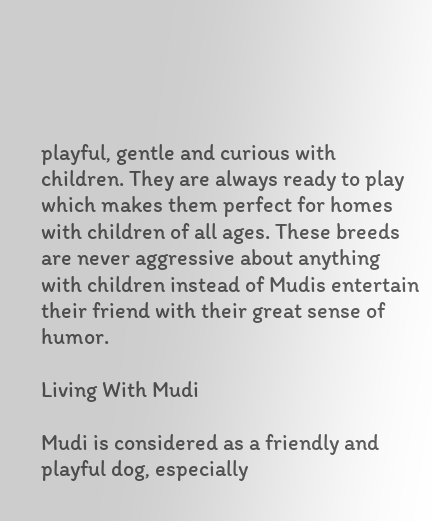playful, gentle and curious with children. They are always ready to play which makes them perfect for homes with children of all ages. These breeds are never aggressive about anything with children instead of Mudis entertain their friend with their great sense of humor.

Living With Mudi

Mudi is considered as a friendly and playful dog, especially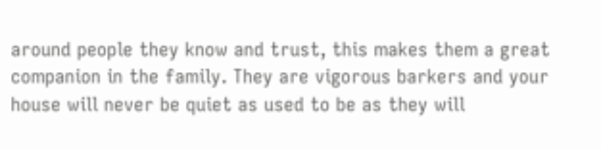around people they know and trust, this makes them a great companion in the family. They are vigorous barkers and your house will never be quiet as used to be as they will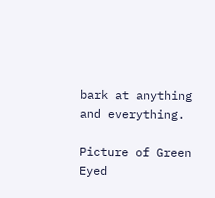bark at anything and everything.

Picture of Green Eyed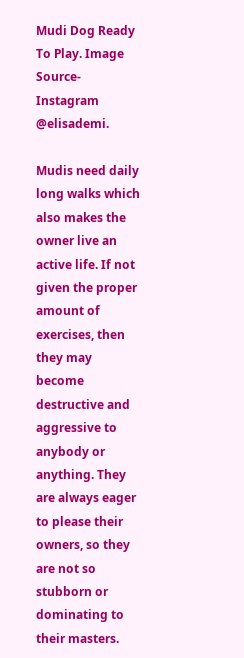Mudi Dog Ready To Play. Image Source- Instagram @elisademi.

Mudis need daily long walks which also makes the owner live an active life. If not given the proper amount of exercises, then they may become destructive and aggressive to anybody or anything. They are always eager to please their owners, so they are not so stubborn or dominating to their masters.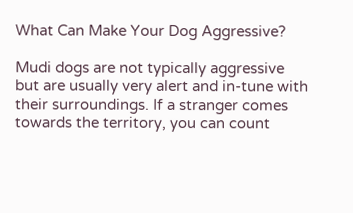What Can Make Your Dog Aggressive?

Mudi dogs are not typically aggressive but are usually very alert and in-tune with their surroundings. If a stranger comes towards the territory, you can count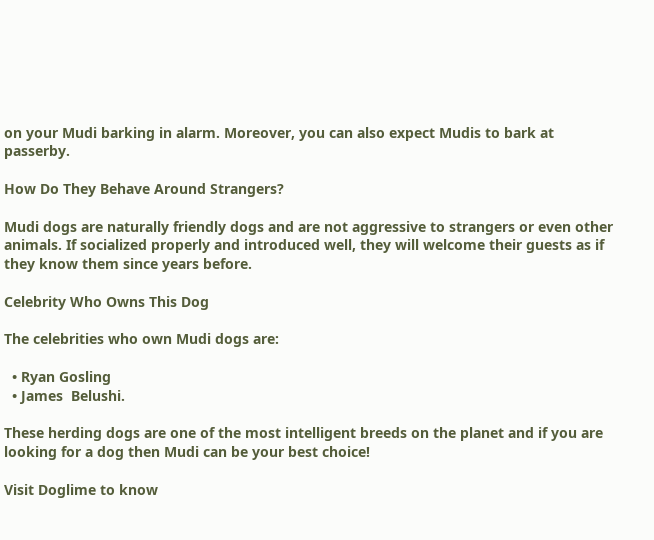on your Mudi barking in alarm. Moreover, you can also expect Mudis to bark at passerby.

How Do They Behave Around Strangers?

Mudi dogs are naturally friendly dogs and are not aggressive to strangers or even other animals. If socialized properly and introduced well, they will welcome their guests as if they know them since years before.

Celebrity Who Owns This Dog

The celebrities who own Mudi dogs are:

  • Ryan Gosling
  • James  Belushi.

These herding dogs are one of the most intelligent breeds on the planet and if you are looking for a dog then Mudi can be your best choice!

Visit Doglime to know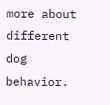more about different dog behavior.